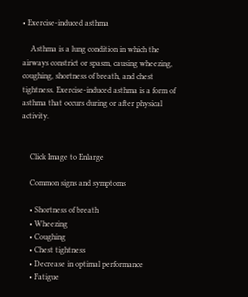• Exercise-induced asthma

    Asthma is a lung condition in which the airways constrict or spasm, causing wheezing, coughing, shortness of breath, and chest tightness. Exercise-induced asthma is a form of asthma that occurs during or after physical activity.


    Click Image to Enlarge

    Common signs and symptoms

    • Shortness of breath
    • Wheezing
    • Coughing
    • Chest tightness
    • Decrease in optimal performance
    • Fatigue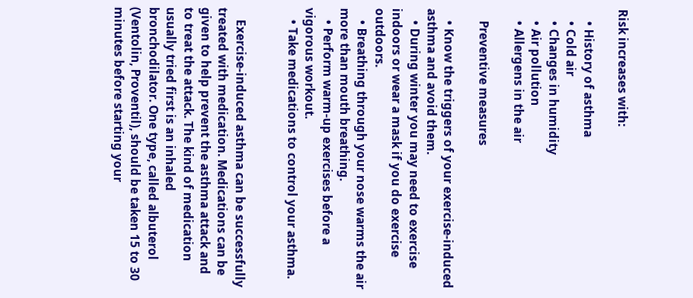Risk increases with:

    • History of asthma
    • Cold air
    • Changes in humidity
    • Air pollution
    • Allergens in the air

    Preventive measures

    • Know the triggers of your exercise-induced asthma and avoid them.
    • During winter you may need to exercise indoors or wear a mask if you do exercise outdoors.
    • Breathing through your nose warms the air more than mouth breathing.
    • Perform warm-up exercises before a vigorous workout.
    • Take medications to control your asthma.


    Exercise-induced asthma can be successfully treated with medication. Medications can be given to help prevent the asthma attack and to treat the attack. The kind of medication usually tried first is an inhaled bronchodilator. One type, called albuterol (Ventolin, Proventil), should be taken 15 to 30 minutes before starting your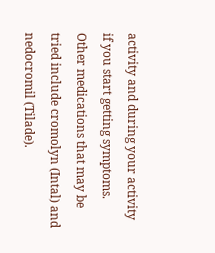activity and during your activity if you start getting symptoms. Other medications that may be tried include cromolyn (Intal) and nedocromil (Tilade).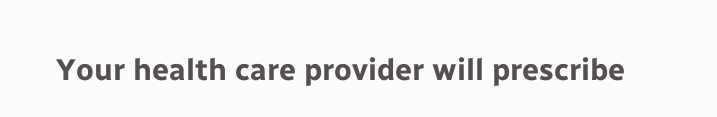Your health care provider will prescribe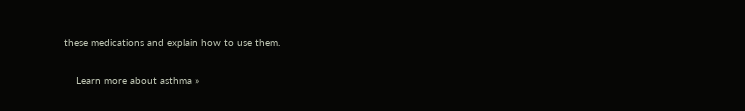these medications and explain how to use them.

    Learn more about asthma »